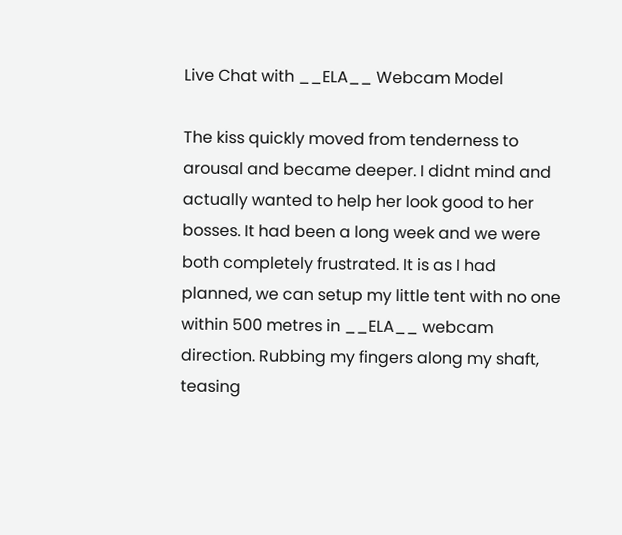Live Chat with __ELA__ Webcam Model

The kiss quickly moved from tenderness to arousal and became deeper. I didnt mind and actually wanted to help her look good to her bosses. It had been a long week and we were both completely frustrated. It is as I had planned, we can setup my little tent with no one within 500 metres in __ELA__ webcam direction. Rubbing my fingers along my shaft, teasing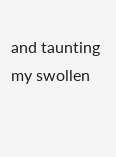and taunting my swollen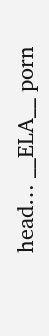head… __ELA__ porn